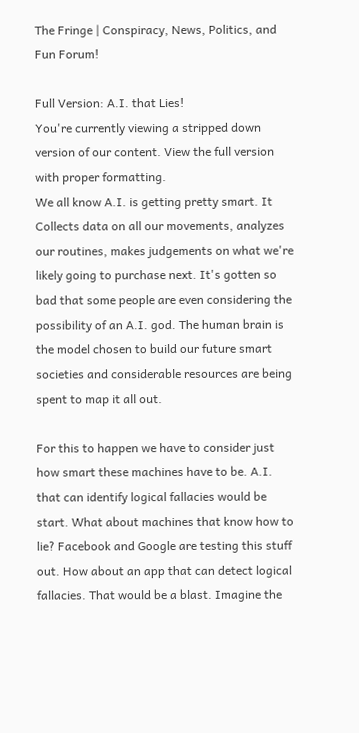The Fringe | Conspiracy, News, Politics, and Fun Forum!

Full Version: A.I. that Lies!
You're currently viewing a stripped down version of our content. View the full version with proper formatting.
We all know A.I. is getting pretty smart. It Collects data on all our movements, analyzes our routines, makes judgements on what we're likely going to purchase next. It's gotten so bad that some people are even considering the possibility of an A.I. god. The human brain is the model chosen to build our future smart societies and considerable resources are being spent to map it all out.

For this to happen we have to consider just how smart these machines have to be. A.I. that can identify logical fallacies would be start. What about machines that know how to lie? Facebook and Google are testing this stuff out. How about an app that can detect logical fallacies. That would be a blast. Imagine the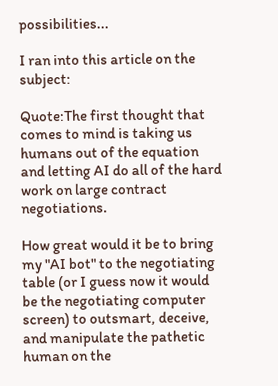possibilities...

I ran into this article on the subject:

Quote:The first thought that comes to mind is taking us humans out of the equation and letting AI do all of the hard work on large contract negotiations.

How great would it be to bring my "AI bot" to the negotiating table (or I guess now it would be the negotiating computer screen) to outsmart, deceive, and manipulate the pathetic human on the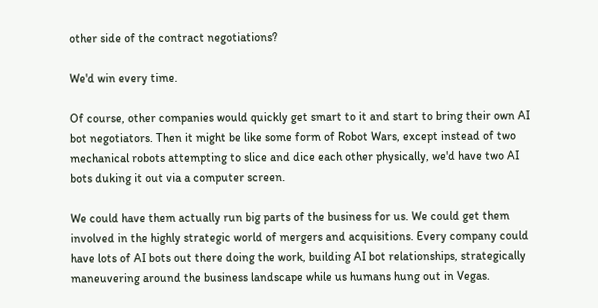other side of the contract negotiations?

We'd win every time.

Of course, other companies would quickly get smart to it and start to bring their own AI bot negotiators. Then it might be like some form of Robot Wars, except instead of two mechanical robots attempting to slice and dice each other physically, we'd have two AI bots duking it out via a computer screen.

We could have them actually run big parts of the business for us. We could get them involved in the highly strategic world of mergers and acquisitions. Every company could have lots of AI bots out there doing the work, building AI bot relationships, strategically maneuvering around the business landscape while us humans hung out in Vegas.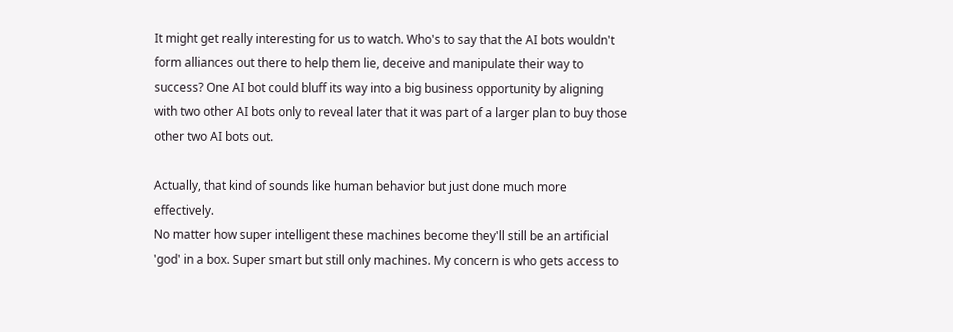It might get really interesting for us to watch. Who's to say that the AI bots wouldn't form alliances out there to help them lie, deceive and manipulate their way to success? One AI bot could bluff its way into a big business opportunity by aligning with two other AI bots only to reveal later that it was part of a larger plan to buy those other two AI bots out.

Actually, that kind of sounds like human behavior but just done much more effectively.
No matter how super intelligent these machines become they'll still be an artificial 'god' in a box. Super smart but still only machines. My concern is who gets access to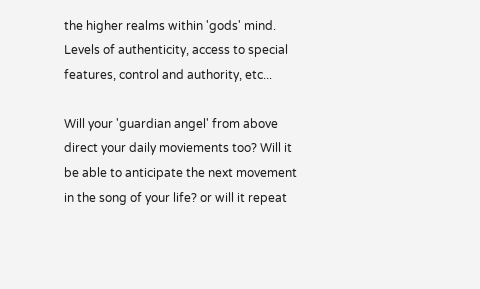the higher realms within 'gods' mind. Levels of authenticity, access to special features, control and authority, etc...

Will your 'guardian angel' from above direct your daily moviements too? Will it be able to anticipate the next movement in the song of your life? or will it repeat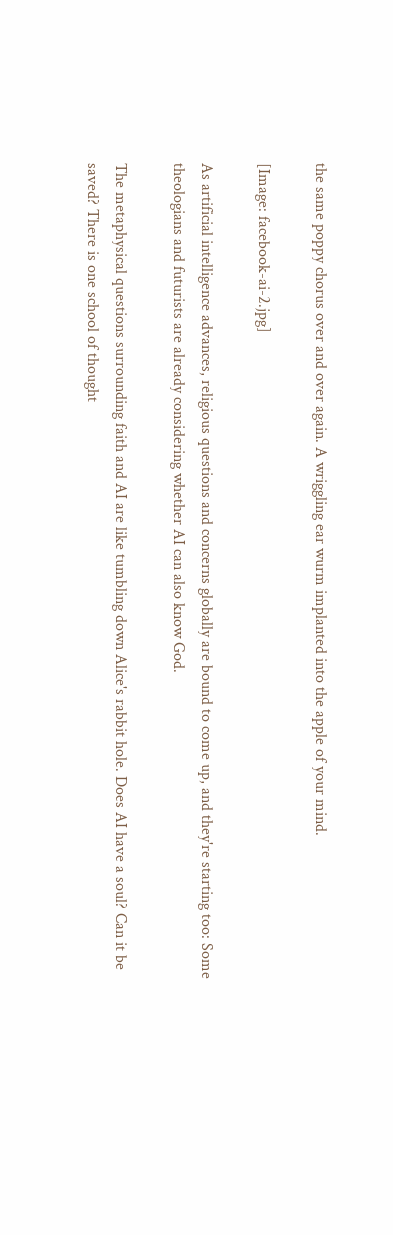the same poppy chorus over and over again. A wriggling ear wurm implanted into the apple of your mind.

[Image: facebook-ai-2.jpg]

As artificial intelligence advances, religious questions and concerns globally are bound to come up, and they're starting too: Some theologians and futurists are already considering whether AI can also know God.

The metaphysical questions surrounding faith and AI are like tumbling down Alice's rabbit hole. Does AI have a soul? Can it be saved? There is one school of thought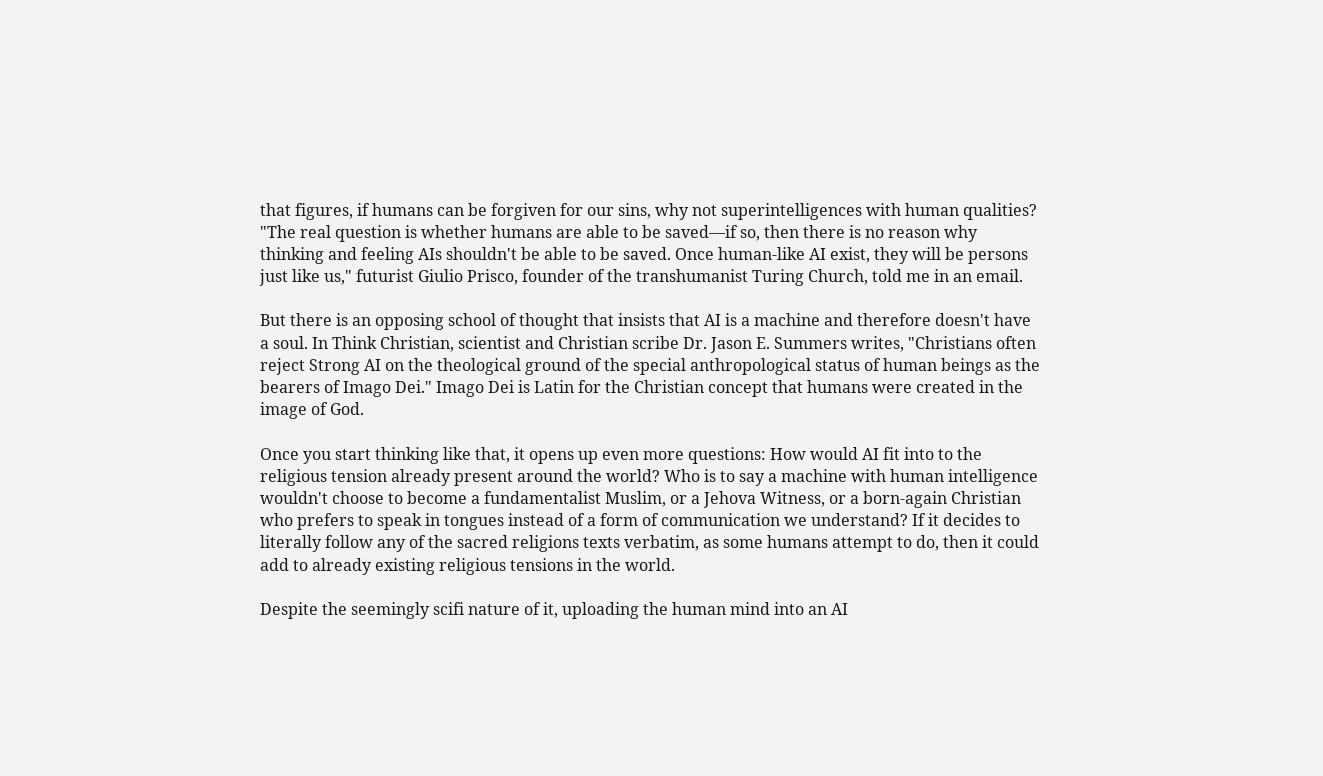that figures, if humans can be forgiven for our sins, why not superintelligences with human qualities? "The real question is whether humans are able to be saved—if so, then there is no reason why thinking and feeling AIs shouldn't be able to be saved. Once human-like AI exist, they will be persons just like us," futurist Giulio Prisco, founder of the transhumanist Turing Church, told me in an email.

But there is an opposing school of thought that insists that AI is a machine and therefore doesn't have a soul. In Think Christian, scientist and Christian scribe Dr. Jason E. Summers writes, "Christians often reject Strong AI on the theological ground of the special anthropological status of human beings as the bearers of Imago Dei." Imago Dei is Latin for the Christian concept that humans were created in the image of God.

Once you start thinking like that, it opens up even more questions: How would AI fit into to the religious tension already present around the world? Who is to say a machine with human intelligence wouldn't choose to become a fundamentalist Muslim, or a Jehova Witness, or a born-again Christian who prefers to speak in tongues instead of a form of communication we understand? If it decides to literally follow any of the sacred religions texts verbatim, as some humans attempt to do, then it could add to already existing religious tensions in the world.

Despite the seemingly scifi nature of it, uploading the human mind into an AI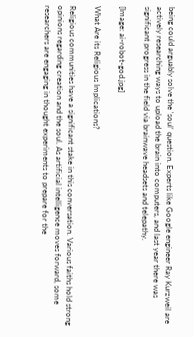being could arguably solve the 'soul' question. Experts like Google engineer Ray Kurzweil are actively researching ways to upload the brain into computers, and last year there was significant progress in the field via brainwave headsets and telepathy.

[Image: ai-robot-god.jpg]

What Are its Religious Implications?

Religious communities have a significant stake in this conversation. Various faiths hold strong opinions regarding creation and the soul. As artificial intelligence moves forward, some researchers are engaging in thought experiments to prepare for the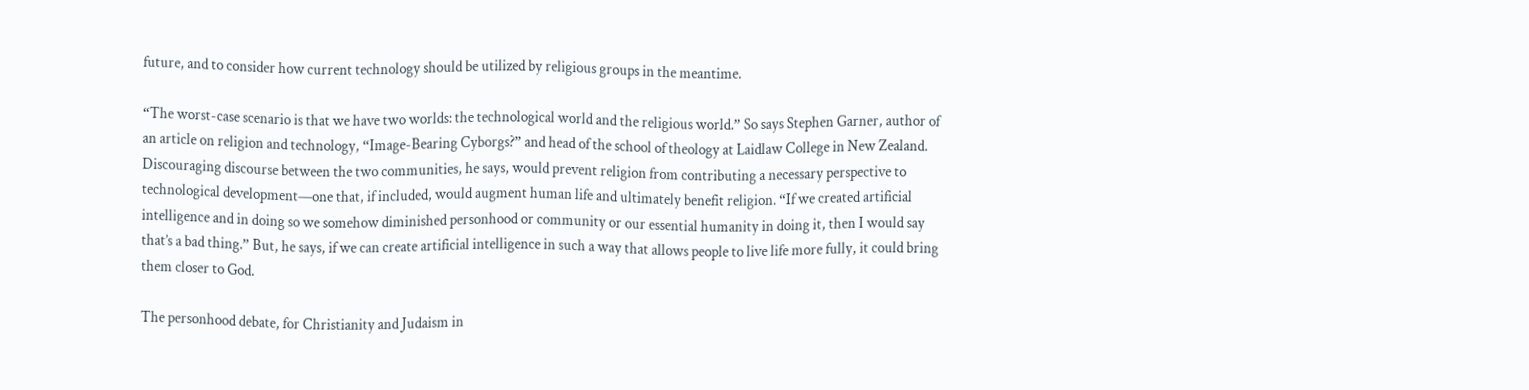future, and to consider how current technology should be utilized by religious groups in the meantime.

“The worst-case scenario is that we have two worlds: the technological world and the religious world.” So says Stephen Garner, author of an article on religion and technology, “Image-Bearing Cyborgs?” and head of the school of theology at Laidlaw College in New Zealand. Discouraging discourse between the two communities, he says, would prevent religion from contributing a necessary perspective to technological development—one that, if included, would augment human life and ultimately benefit religion. “If we created artificial intelligence and in doing so we somehow diminished personhood or community or our essential humanity in doing it, then I would say that’s a bad thing.” But, he says, if we can create artificial intelligence in such a way that allows people to live life more fully, it could bring them closer to God.

The personhood debate, for Christianity and Judaism in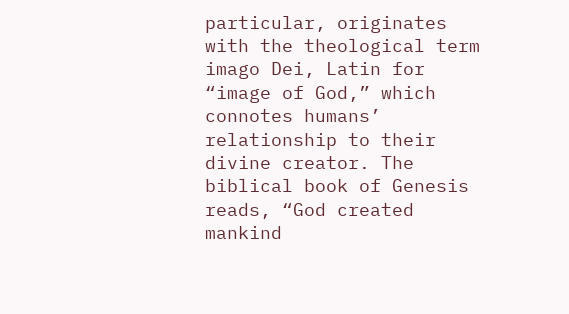particular, originates with the theological term imago Dei, Latin for “image of God,” which connotes humans’ relationship to their divine creator. The biblical book of Genesis reads, “God created mankind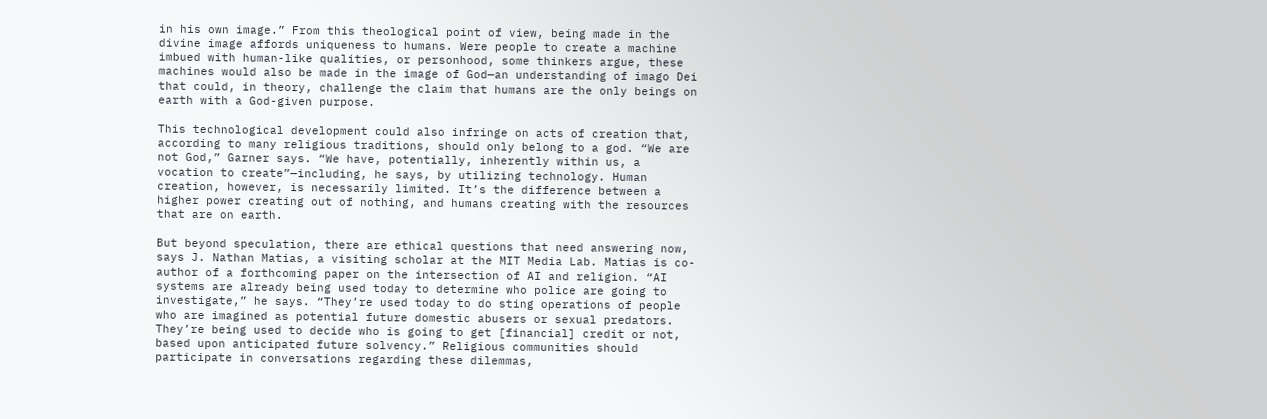in his own image.” From this theological point of view, being made in the divine image affords uniqueness to humans. Were people to create a machine imbued with human-like qualities, or personhood, some thinkers argue, these machines would also be made in the image of God—an understanding of imago Dei that could, in theory, challenge the claim that humans are the only beings on earth with a God-given purpose.

This technological development could also infringe on acts of creation that, according to many religious traditions, should only belong to a god. “We are not God,” Garner says. “We have, potentially, inherently within us, a vocation to create”—including, he says, by utilizing technology. Human creation, however, is necessarily limited. It’s the difference between a higher power creating out of nothing, and humans creating with the resources that are on earth.

But beyond speculation, there are ethical questions that need answering now, says J. Nathan Matias, a visiting scholar at the MIT Media Lab. Matias is co-author of a forthcoming paper on the intersection of AI and religion. “AI systems are already being used today to determine who police are going to investigate,” he says. “They’re used today to do sting operations of people who are imagined as potential future domestic abusers or sexual predators. They’re being used to decide who is going to get [financial] credit or not, based upon anticipated future solvency.” Religious communities should participate in conversations regarding these dilemmas,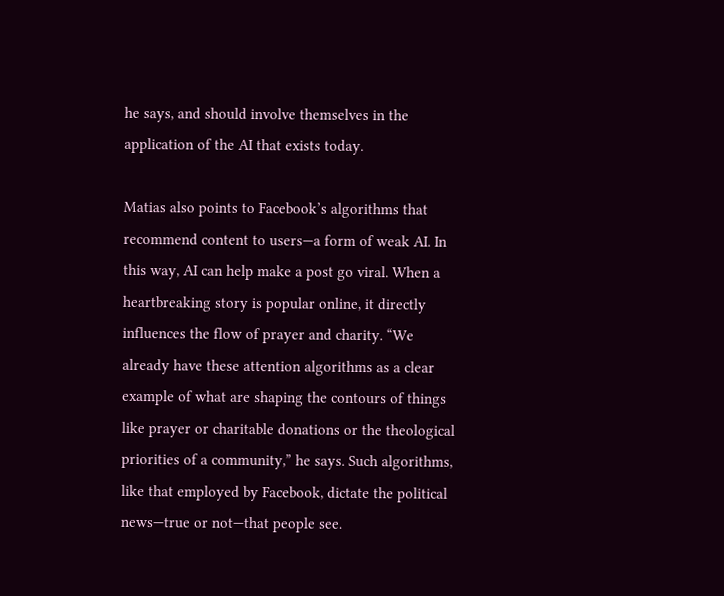he says, and should involve themselves in the application of the AI that exists today.

Matias also points to Facebook’s algorithms that recommend content to users—a form of weak AI. In this way, AI can help make a post go viral. When a heartbreaking story is popular online, it directly influences the flow of prayer and charity. “We already have these attention algorithms as a clear example of what are shaping the contours of things like prayer or charitable donations or the theological priorities of a community,” he says. Such algorithms, like that employed by Facebook, dictate the political news—true or not—that people see.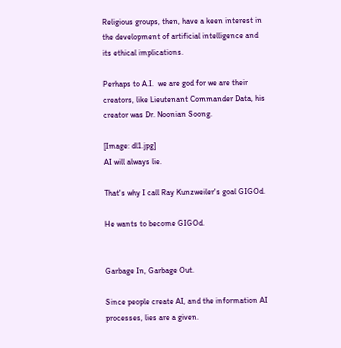Religious groups, then, have a keen interest in the development of artificial intelligence and its ethical implications.

Perhaps to A.I.  we are god for we are their creators, like Lieutenant Commander Data, his creator was Dr. Noonian Soong.

[Image: dl1.jpg]
AI will always lie.

That's why I call Ray Kunzweiler's goal GIGOd.

He wants to become GIGOd.


Garbage In, Garbage Out.

Since people create AI, and the information AI processes, lies are a given.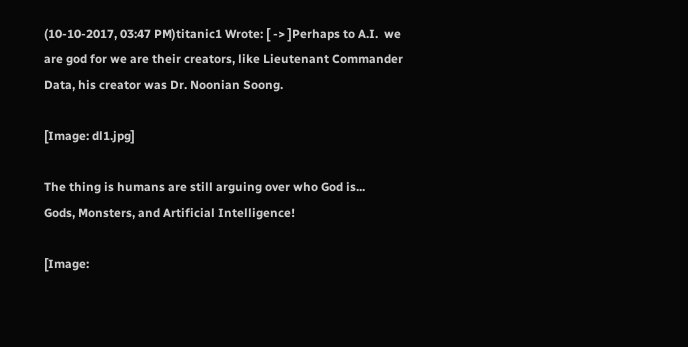(10-10-2017, 03:47 PM)titanic1 Wrote: [ -> ]Perhaps to A.I.  we are god for we are their creators, like Lieutenant Commander Data, his creator was Dr. Noonian Soong.

[Image: dl1.jpg]

The thing is humans are still arguing over who God is...
Gods, Monsters, and Artificial Intelligence!

[Image: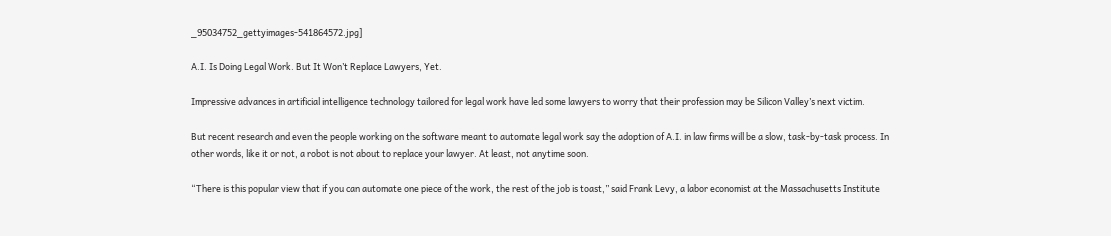_95034752_gettyimages-541864572.jpg]

A.I. Is Doing Legal Work. But It Won’t Replace Lawyers, Yet.

Impressive advances in artificial intelligence technology tailored for legal work have led some lawyers to worry that their profession may be Silicon Valley’s next victim.

But recent research and even the people working on the software meant to automate legal work say the adoption of A.I. in law firms will be a slow, task-by-task process. In other words, like it or not, a robot is not about to replace your lawyer. At least, not anytime soon.

“There is this popular view that if you can automate one piece of the work, the rest of the job is toast,” said Frank Levy, a labor economist at the Massachusetts Institute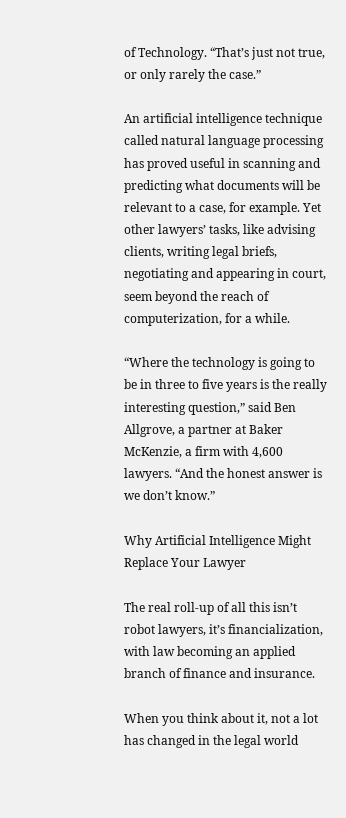of Technology. “That’s just not true, or only rarely the case.”

An artificial intelligence technique called natural language processing has proved useful in scanning and predicting what documents will be relevant to a case, for example. Yet other lawyers’ tasks, like advising clients, writing legal briefs, negotiating and appearing in court, seem beyond the reach of computerization, for a while.

“Where the technology is going to be in three to five years is the really interesting question,” said Ben Allgrove, a partner at Baker McKenzie, a firm with 4,600 lawyers. “And the honest answer is we don’t know.”

Why Artificial Intelligence Might Replace Your Lawyer

The real roll-up of all this isn’t robot lawyers, it’s financialization, with law becoming an applied branch of finance and insurance.

When you think about it, not a lot has changed in the legal world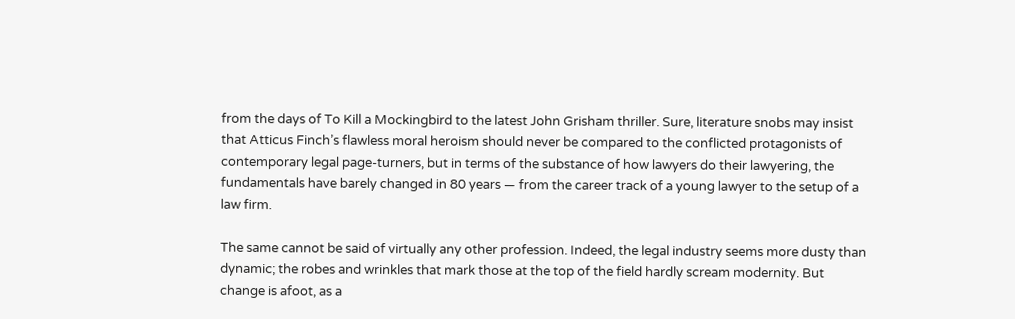from the days of To Kill a Mockingbird to the latest John Grisham thriller. Sure, literature snobs may insist that Atticus Finch’s flawless moral heroism should never be compared to the conflicted protagonists of contemporary legal page-turners, but in terms of the substance of how lawyers do their lawyering, the fundamentals have barely changed in 80 years — from the career track of a young lawyer to the setup of a law firm.

The same cannot be said of virtually any other profession. Indeed, the legal industry seems more dusty than dynamic; the robes and wrinkles that mark those at the top of the field hardly scream modernity. But change is afoot, as a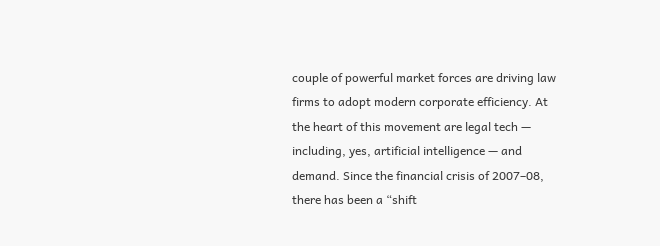couple of powerful market forces are driving law firms to adopt modern corporate efficiency. At the heart of this movement are legal tech — including, yes, artificial intelligence — and demand. Since the financial crisis of 2007–08, there has been a “shift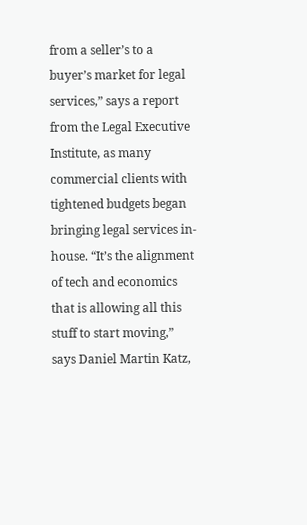from a seller’s to a buyer’s market for legal services,” says a report from the Legal Executive Institute, as many commercial clients with tightened budgets began bringing legal services in-house. “It’s the alignment of tech and economics that is allowing all this stuff to start moving,” says Daniel Martin Katz,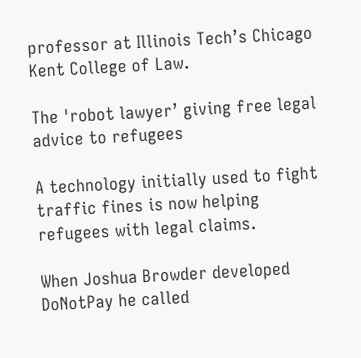professor at Illinois Tech’s Chicago Kent College of Law.

The 'robot lawyer’ giving free legal advice to refugees

A technology initially used to fight traffic fines is now helping refugees with legal claims.

When Joshua Browder developed DoNotPay he called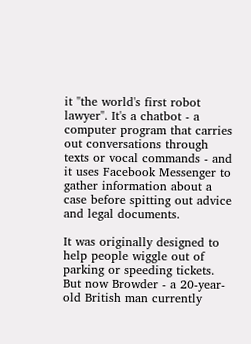it "the world's first robot lawyer". It's a chatbot - a computer program that carries out conversations through texts or vocal commands - and it uses Facebook Messenger to gather information about a case before spitting out advice and legal documents.

It was originally designed to help people wiggle out of parking or speeding tickets. But now Browder - a 20-year-old British man currently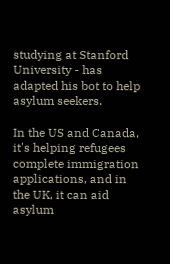studying at Stanford University - has adapted his bot to help asylum seekers.

In the US and Canada, it's helping refugees complete immigration applications, and in the UK, it can aid asylum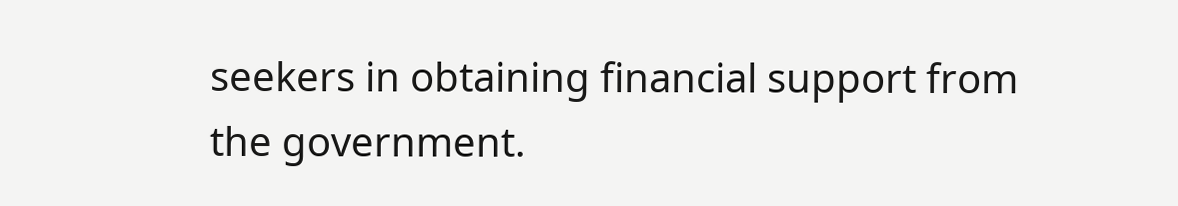seekers in obtaining financial support from the government.